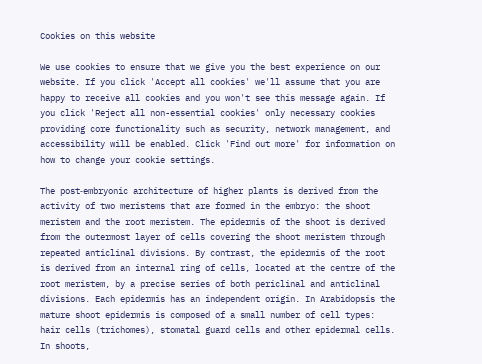Cookies on this website

We use cookies to ensure that we give you the best experience on our website. If you click 'Accept all cookies' we'll assume that you are happy to receive all cookies and you won't see this message again. If you click 'Reject all non-essential cookies' only necessary cookies providing core functionality such as security, network management, and accessibility will be enabled. Click 'Find out more' for information on how to change your cookie settings.

The post‐embryonic architecture of higher plants is derived from the activity of two meristems that are formed in the embryo: the shoot meristem and the root meristem. The epidermis of the shoot is derived from the outermost layer of cells covering the shoot meristem through repeated anticlinal divisions. By contrast, the epidermis of the root is derived from an internal ring of cells, located at the centre of the root meristem, by a precise series of both periclinal and anticlinal divisions. Each epidermis has an independent origin. In Arabidopsis the mature shoot epidermis is composed of a small number of cell types: hair cells (trichomes), stomatal guard cells and other epidermal cells. In shoots,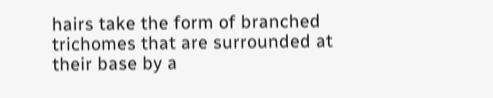hairs take the form of branched trichomes that are surrounded at their base by a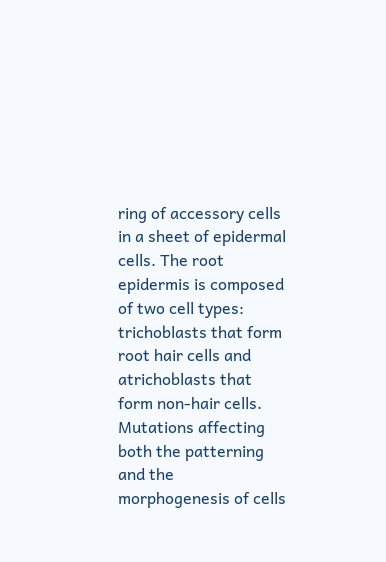ring of accessory cells in a sheet of epidermal cells. The root epidermis is composed of two cell types: trichoblasts that form root hair cells and atrichoblasts that form non‐hair cells. Mutations affecting both the patterning and the morphogenesis of cells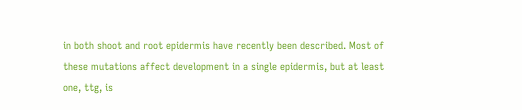in both shoot and root epidermis have recently been described. Most of these mutations affect development in a single epidermis, but at least one, ttg, is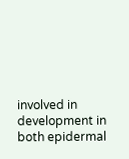involved in development in both epidermal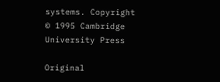systems. Copyright © 1995 Cambridge University Press

Original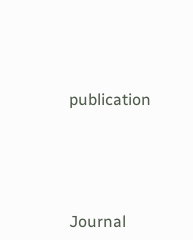publication




Journal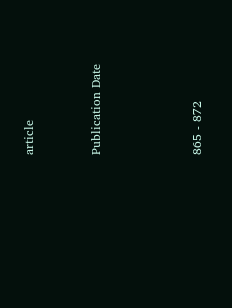article



Publication Date





865 - 872